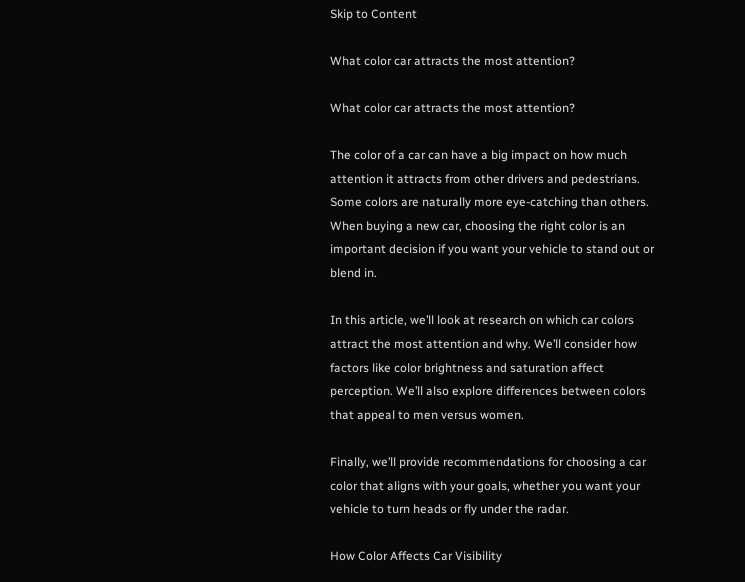Skip to Content

What color car attracts the most attention?

What color car attracts the most attention?

The color of a car can have a big impact on how much attention it attracts from other drivers and pedestrians. Some colors are naturally more eye-catching than others. When buying a new car, choosing the right color is an important decision if you want your vehicle to stand out or blend in.

In this article, we’ll look at research on which car colors attract the most attention and why. We’ll consider how factors like color brightness and saturation affect perception. We’ll also explore differences between colors that appeal to men versus women.

Finally, we’ll provide recommendations for choosing a car color that aligns with your goals, whether you want your vehicle to turn heads or fly under the radar.

How Color Affects Car Visibility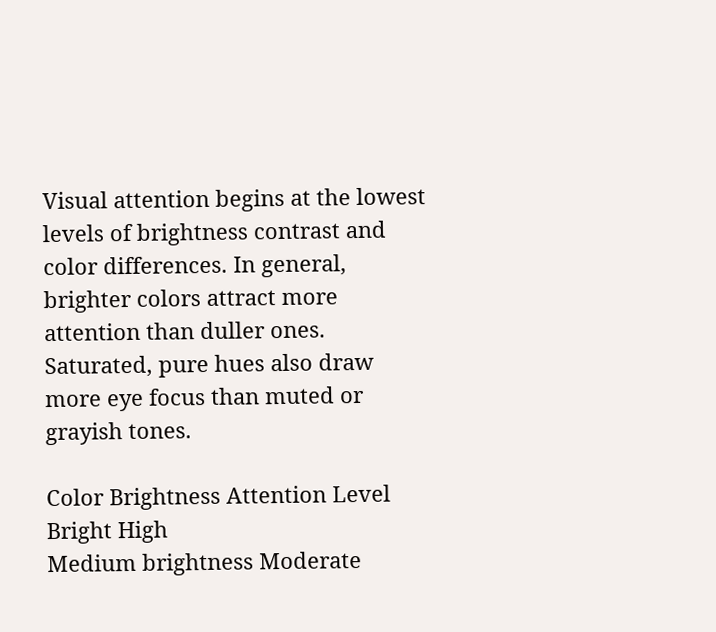Visual attention begins at the lowest levels of brightness contrast and color differences. In general, brighter colors attract more attention than duller ones. Saturated, pure hues also draw more eye focus than muted or grayish tones.

Color Brightness Attention Level
Bright High
Medium brightness Moderate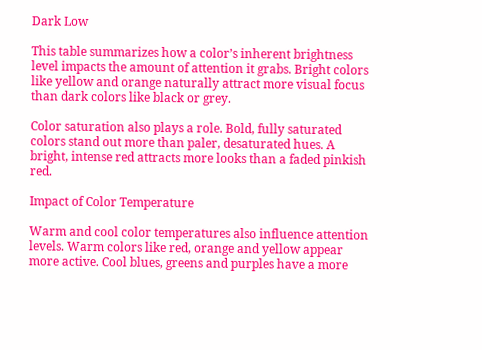Dark Low

This table summarizes how a color’s inherent brightness level impacts the amount of attention it grabs. Bright colors like yellow and orange naturally attract more visual focus than dark colors like black or grey.

Color saturation also plays a role. Bold, fully saturated colors stand out more than paler, desaturated hues. A bright, intense red attracts more looks than a faded pinkish red.

Impact of Color Temperature

Warm and cool color temperatures also influence attention levels. Warm colors like red, orange and yellow appear more active. Cool blues, greens and purples have a more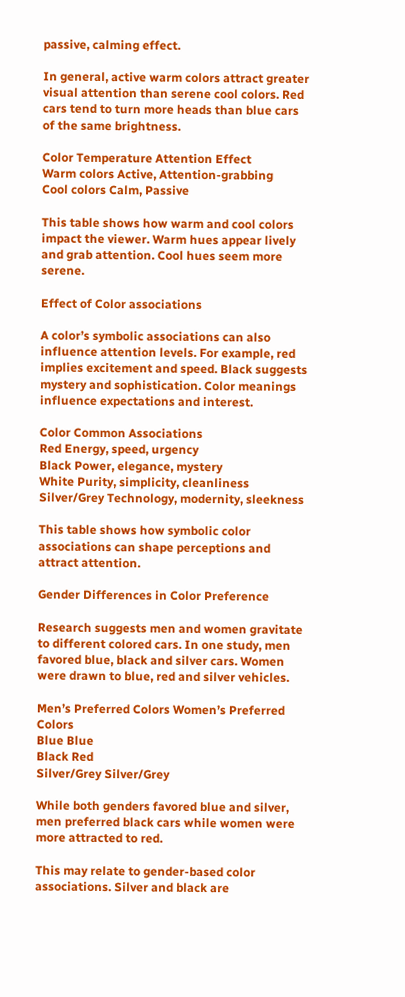passive, calming effect.

In general, active warm colors attract greater visual attention than serene cool colors. Red cars tend to turn more heads than blue cars of the same brightness.

Color Temperature Attention Effect
Warm colors Active, Attention-grabbing
Cool colors Calm, Passive

This table shows how warm and cool colors impact the viewer. Warm hues appear lively and grab attention. Cool hues seem more serene.

Effect of Color associations

A color’s symbolic associations can also influence attention levels. For example, red implies excitement and speed. Black suggests mystery and sophistication. Color meanings influence expectations and interest.

Color Common Associations
Red Energy, speed, urgency
Black Power, elegance, mystery
White Purity, simplicity, cleanliness
Silver/Grey Technology, modernity, sleekness

This table shows how symbolic color associations can shape perceptions and attract attention.

Gender Differences in Color Preference

Research suggests men and women gravitate to different colored cars. In one study, men favored blue, black and silver cars. Women were drawn to blue, red and silver vehicles.

Men’s Preferred Colors Women’s Preferred Colors
Blue Blue
Black Red
Silver/Grey Silver/Grey

While both genders favored blue and silver, men preferred black cars while women were more attracted to red.

This may relate to gender-based color associations. Silver and black are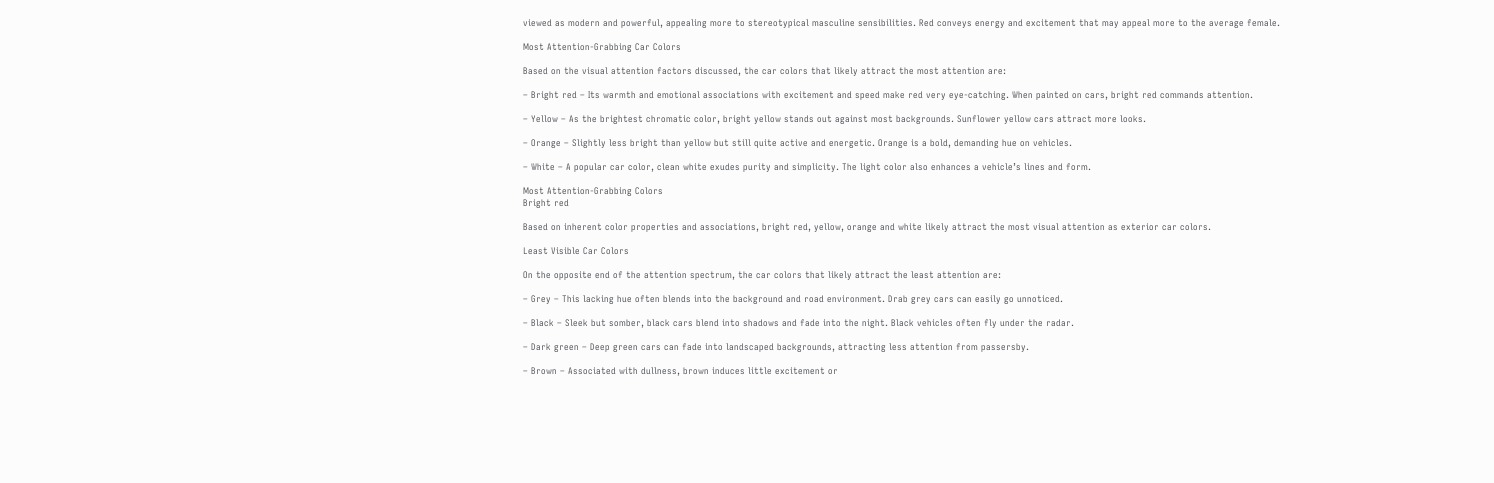viewed as modern and powerful, appealing more to stereotypical masculine sensibilities. Red conveys energy and excitement that may appeal more to the average female.

Most Attention-Grabbing Car Colors

Based on the visual attention factors discussed, the car colors that likely attract the most attention are:

– Bright red – Its warmth and emotional associations with excitement and speed make red very eye-catching. When painted on cars, bright red commands attention.

– Yellow – As the brightest chromatic color, bright yellow stands out against most backgrounds. Sunflower yellow cars attract more looks.

– Orange – Slightly less bright than yellow but still quite active and energetic. Orange is a bold, demanding hue on vehicles.

– White – A popular car color, clean white exudes purity and simplicity. The light color also enhances a vehicle’s lines and form.

Most Attention-Grabbing Colors
Bright red

Based on inherent color properties and associations, bright red, yellow, orange and white likely attract the most visual attention as exterior car colors.

Least Visible Car Colors

On the opposite end of the attention spectrum, the car colors that likely attract the least attention are:

– Grey – This lacking hue often blends into the background and road environment. Drab grey cars can easily go unnoticed.

– Black – Sleek but somber, black cars blend into shadows and fade into the night. Black vehicles often fly under the radar.

– Dark green – Deep green cars can fade into landscaped backgrounds, attracting less attention from passersby.

– Brown – Associated with dullness, brown induces little excitement or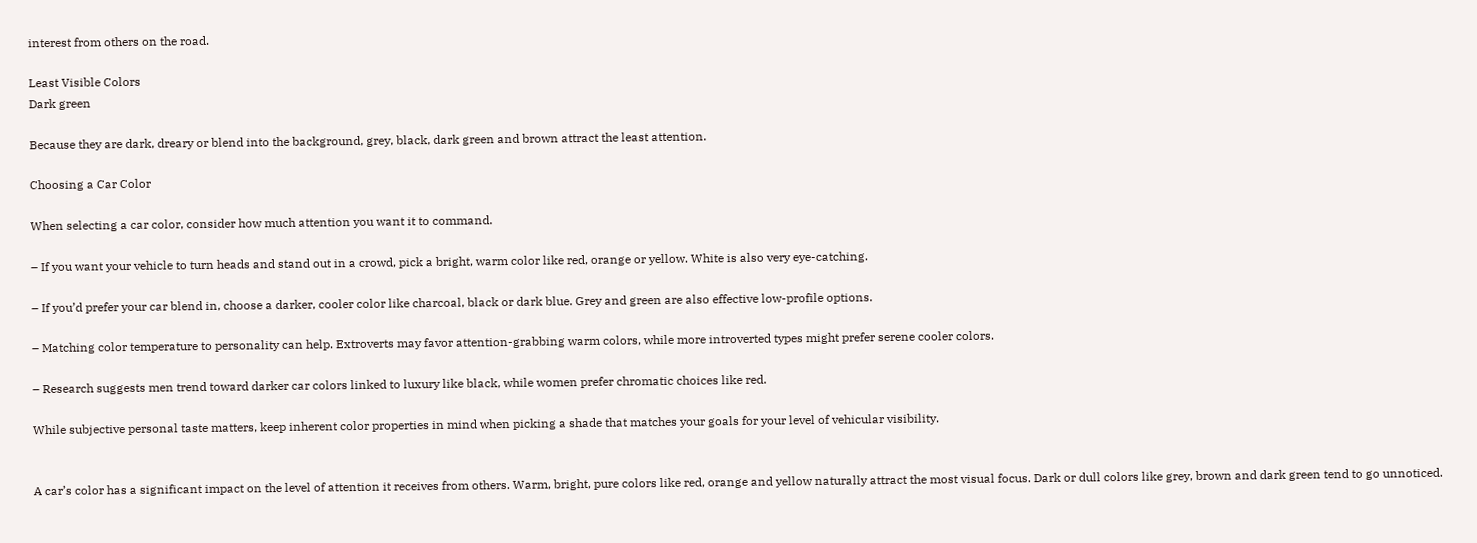interest from others on the road.

Least Visible Colors
Dark green

Because they are dark, dreary or blend into the background, grey, black, dark green and brown attract the least attention.

Choosing a Car Color

When selecting a car color, consider how much attention you want it to command.

– If you want your vehicle to turn heads and stand out in a crowd, pick a bright, warm color like red, orange or yellow. White is also very eye-catching.

– If you’d prefer your car blend in, choose a darker, cooler color like charcoal, black or dark blue. Grey and green are also effective low-profile options.

– Matching color temperature to personality can help. Extroverts may favor attention-grabbing warm colors, while more introverted types might prefer serene cooler colors.

– Research suggests men trend toward darker car colors linked to luxury like black, while women prefer chromatic choices like red.

While subjective personal taste matters, keep inherent color properties in mind when picking a shade that matches your goals for your level of vehicular visibility.


A car’s color has a significant impact on the level of attention it receives from others. Warm, bright, pure colors like red, orange and yellow naturally attract the most visual focus. Dark or dull colors like grey, brown and dark green tend to go unnoticed.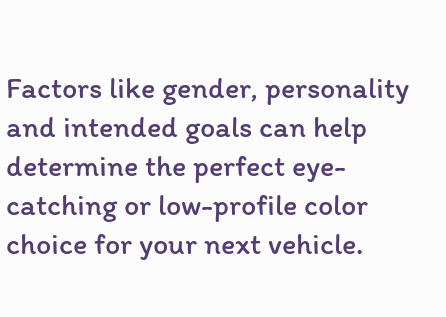Factors like gender, personality and intended goals can help determine the perfect eye-catching or low-profile color choice for your next vehicle.